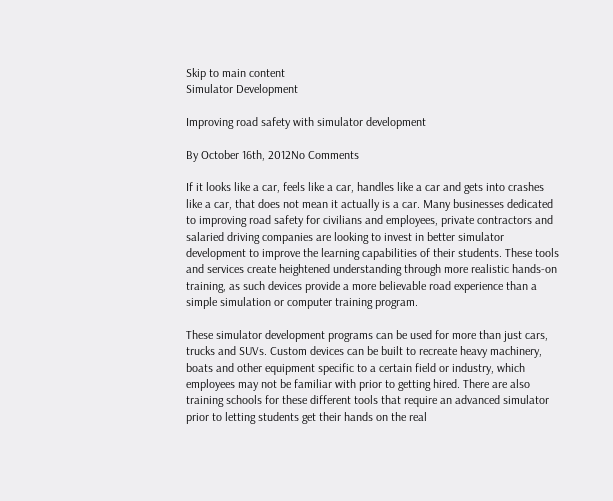Skip to main content
Simulator Development

Improving road safety with simulator development

By October 16th, 2012No Comments

If it looks like a car, feels like a car, handles like a car and gets into crashes like a car, that does not mean it actually is a car. Many businesses dedicated to improving road safety for civilians and employees, private contractors and salaried driving companies are looking to invest in better simulator development to improve the learning capabilities of their students. These tools and services create heightened understanding through more realistic hands-on training, as such devices provide a more believable road experience than a simple simulation or computer training program.

These simulator development programs can be used for more than just cars, trucks and SUVs. Custom devices can be built to recreate heavy machinery, boats and other equipment specific to a certain field or industry, which employees may not be familiar with prior to getting hired. There are also training schools for these different tools that require an advanced simulator prior to letting students get their hands on the real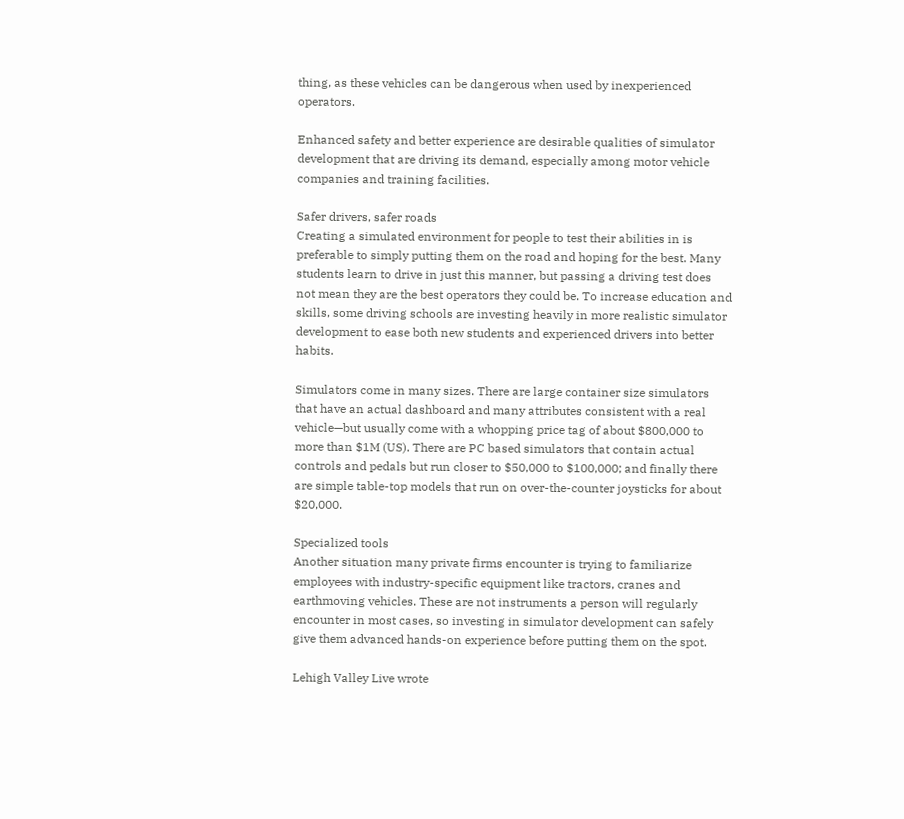thing, as these vehicles can be dangerous when used by inexperienced operators.

Enhanced safety and better experience are desirable qualities of simulator development that are driving its demand, especially among motor vehicle companies and training facilities.

Safer drivers, safer roads
Creating a simulated environment for people to test their abilities in is preferable to simply putting them on the road and hoping for the best. Many students learn to drive in just this manner, but passing a driving test does not mean they are the best operators they could be. To increase education and skills, some driving schools are investing heavily in more realistic simulator development to ease both new students and experienced drivers into better habits.

Simulators come in many sizes. There are large container size simulators that have an actual dashboard and many attributes consistent with a real vehicle—but usually come with a whopping price tag of about $800,000 to more than $1M (US). There are PC based simulators that contain actual controls and pedals but run closer to $50,000 to $100,000; and finally there are simple table-top models that run on over-the-counter joysticks for about $20,000.

Specialized tools
Another situation many private firms encounter is trying to familiarize employees with industry-specific equipment like tractors, cranes and earthmoving vehicles. These are not instruments a person will regularly encounter in most cases, so investing in simulator development can safely give them advanced hands-on experience before putting them on the spot.

Lehigh Valley Live wrote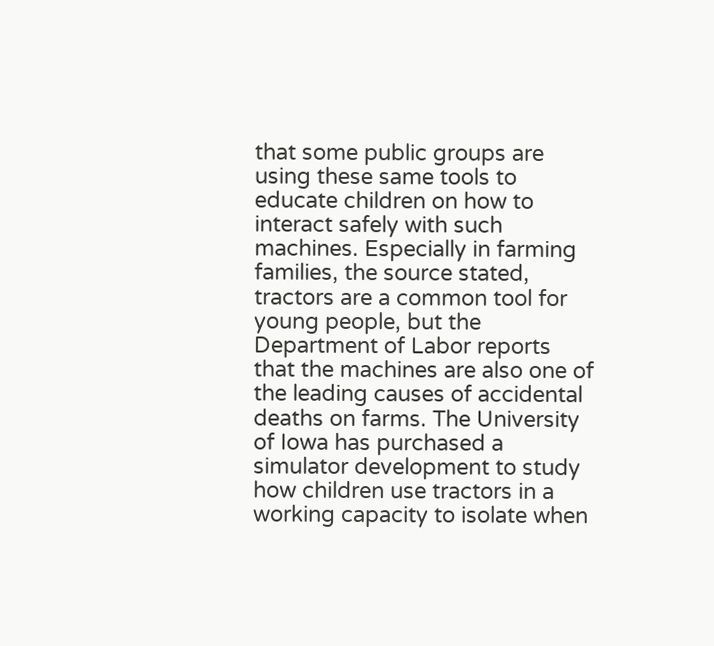that some public groups are using these same tools to educate children on how to interact safely with such machines. Especially in farming families, the source stated, tractors are a common tool for young people, but the Department of Labor reports that the machines are also one of the leading causes of accidental deaths on farms. The University of Iowa has purchased a simulator development to study how children use tractors in a working capacity to isolate when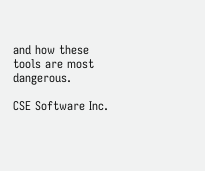and how these tools are most dangerous.

CSE Software Inc.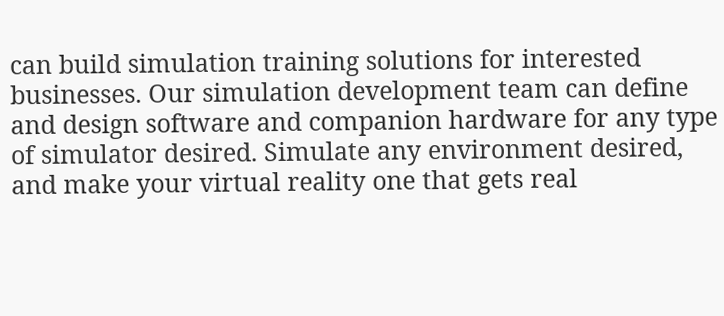can build simulation training solutions for interested businesses. Our simulation development team can define and design software and companion hardware for any type of simulator desired. Simulate any environment desired, and make your virtual reality one that gets real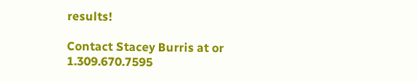results!

Contact Stacey Burris at or 1.309.670.7595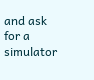and ask for a simulator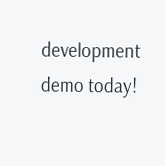development demo today!